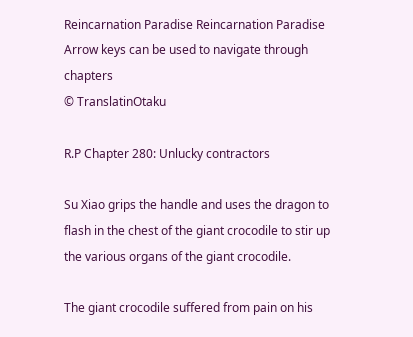Reincarnation Paradise Reincarnation Paradise
Arrow keys can be used to navigate through chapters
© TranslatinOtaku

R.P Chapter 280: Unlucky contractors

Su Xiao grips the handle and uses the dragon to flash in the chest of the giant crocodile to stir up the various organs of the giant crocodile.

The giant crocodile suffered from pain on his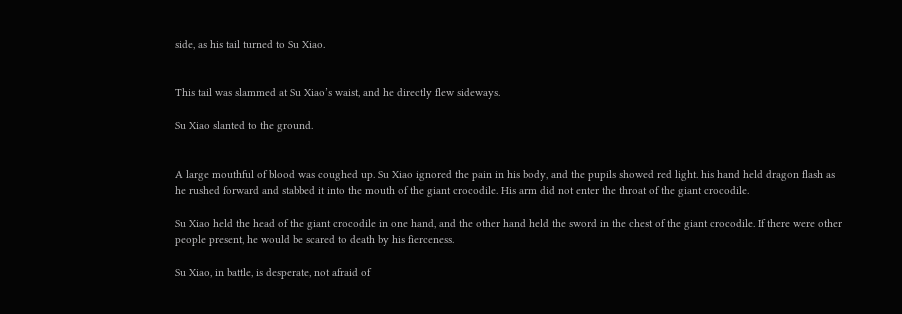side, as his tail turned to Su Xiao.


This tail was slammed at Su Xiao’s waist, and he directly flew sideways.

Su Xiao slanted to the ground.


A large mouthful of blood was coughed up. Su Xiao ignored the pain in his body, and the pupils showed red light. his hand held dragon flash as he rushed forward and stabbed it into the mouth of the giant crocodile. His arm did not enter the throat of the giant crocodile.

Su Xiao held the head of the giant crocodile in one hand, and the other hand held the sword in the chest of the giant crocodile. If there were other people present, he would be scared to death by his fierceness.

Su Xiao, in battle, is desperate, not afraid of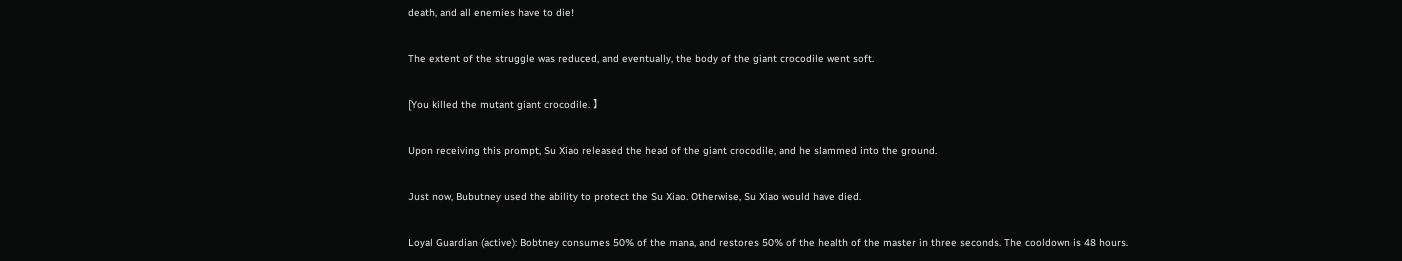death, and all enemies have to die!

The extent of the struggle was reduced, and eventually, the body of the giant crocodile went soft.

[You killed the mutant giant crocodile. 】

Upon receiving this prompt, Su Xiao released the head of the giant crocodile, and he slammed into the ground.

Just now, Bubutney used the ability to protect the Su Xiao. Otherwise, Su Xiao would have died.

Loyal Guardian (active): Bobtney consumes 50% of the mana, and restores 50% of the health of the master in three seconds. The cooldown is 48 hours.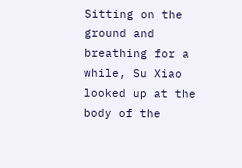Sitting on the ground and breathing for a while, Su Xiao looked up at the body of the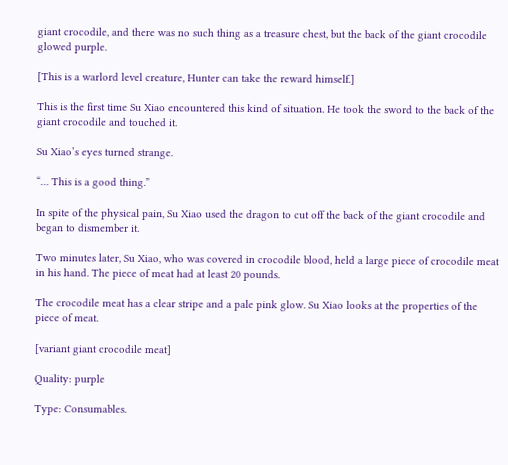giant crocodile, and there was no such thing as a treasure chest, but the back of the giant crocodile glowed purple.

[This is a warlord level creature, Hunter can take the reward himself.]

This is the first time Su Xiao encountered this kind of situation. He took the sword to the back of the giant crocodile and touched it.

Su Xiao’s eyes turned strange.

“… This is a good thing.”

In spite of the physical pain, Su Xiao used the dragon to cut off the back of the giant crocodile and began to dismember it.

Two minutes later, Su Xiao, who was covered in crocodile blood, held a large piece of crocodile meat in his hand. The piece of meat had at least 20 pounds.

The crocodile meat has a clear stripe and a pale pink glow. Su Xiao looks at the properties of the piece of meat.

[variant giant crocodile meat]

Quality: purple

Type: Consumables.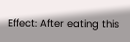Effect: After eating this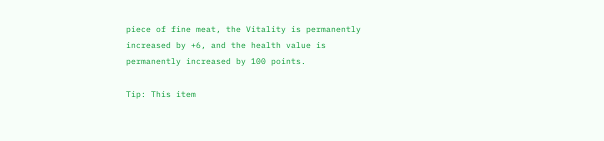piece of fine meat, the Vitality is permanently increased by +6, and the health value is permanently increased by 100 points.

Tip: This item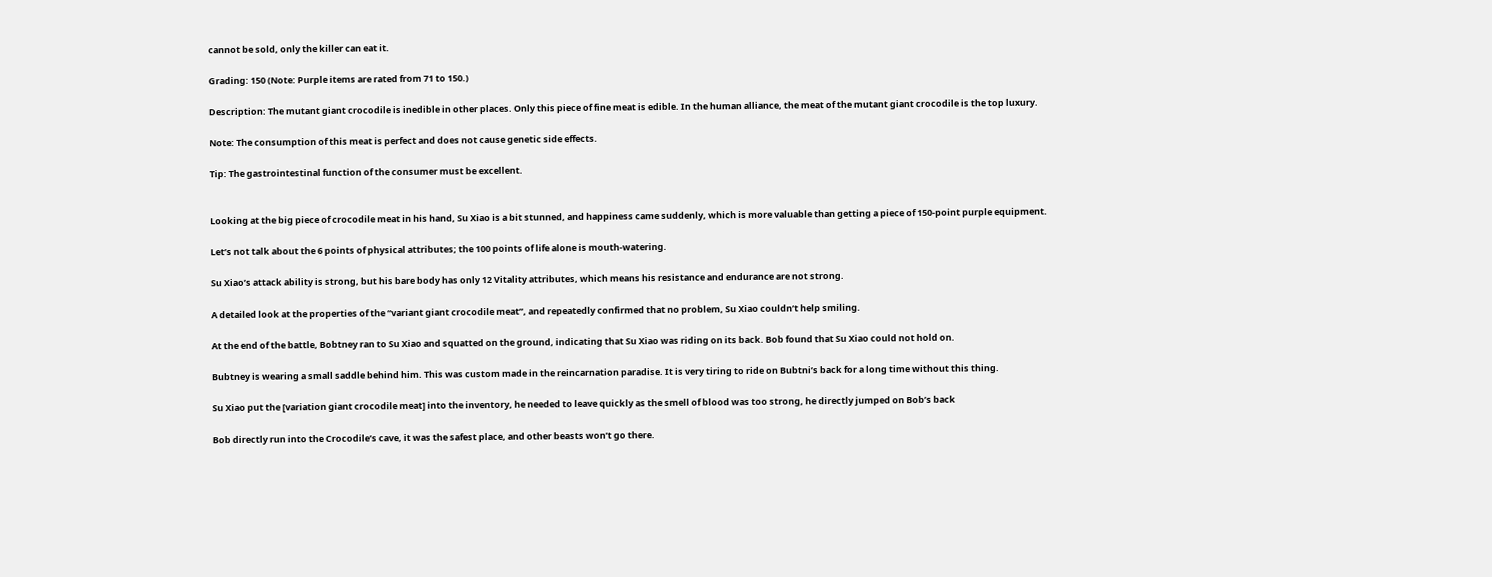cannot be sold, only the killer can eat it.

Grading: 150 (Note: Purple items are rated from 71 to 150.)

Description: The mutant giant crocodile is inedible in other places. Only this piece of fine meat is edible. In the human alliance, the meat of the mutant giant crocodile is the top luxury.

Note: The consumption of this meat is perfect and does not cause genetic side effects.

Tip: The gastrointestinal function of the consumer must be excellent.


Looking at the big piece of crocodile meat in his hand, Su Xiao is a bit stunned, and happiness came suddenly, which is more valuable than getting a piece of 150-point purple equipment.

Let’s not talk about the 6 points of physical attributes; the 100 points of life alone is mouth-watering.

Su Xiao’s attack ability is strong, but his bare body has only 12 Vitality attributes, which means his resistance and endurance are not strong.

A detailed look at the properties of the “variant giant crocodile meat”, and repeatedly confirmed that no problem, Su Xiao couldn’t help smiling.

At the end of the battle, Bobtney ran to Su Xiao and squatted on the ground, indicating that Su Xiao was riding on its back. Bob found that Su Xiao could not hold on.

Bubtney is wearing a small saddle behind him. This was custom made in the reincarnation paradise. It is very tiring to ride on Bubtni’s back for a long time without this thing.

Su Xiao put the [variation giant crocodile meat] into the inventory, he needed to leave quickly as the smell of blood was too strong, he directly jumped on Bob’s back

Bob directly run into the Crocodile’s cave, it was the safest place, and other beasts won’t go there.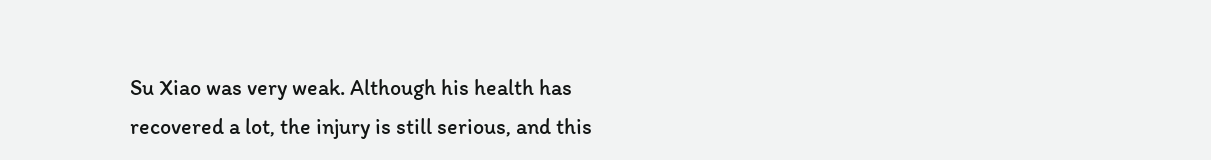Su Xiao was very weak. Although his health has recovered a lot, the injury is still serious, and this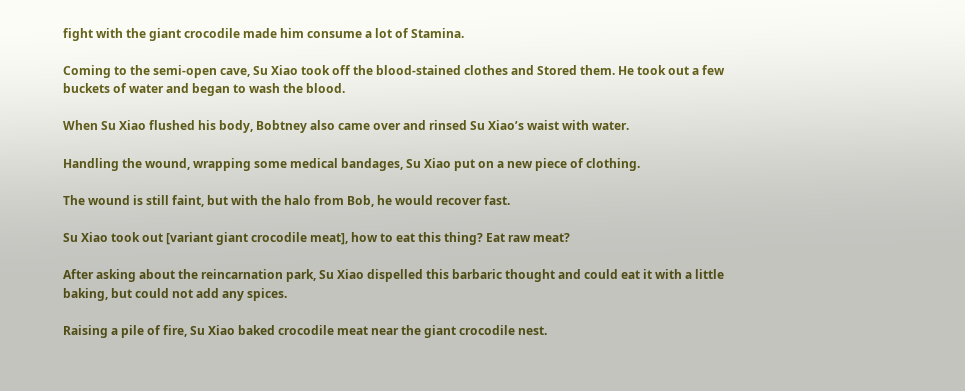fight with the giant crocodile made him consume a lot of Stamina.

Coming to the semi-open cave, Su Xiao took off the blood-stained clothes and Stored them. He took out a few buckets of water and began to wash the blood.

When Su Xiao flushed his body, Bobtney also came over and rinsed Su Xiao’s waist with water.

Handling the wound, wrapping some medical bandages, Su Xiao put on a new piece of clothing.

The wound is still faint, but with the halo from Bob, he would recover fast.

Su Xiao took out [variant giant crocodile meat], how to eat this thing? Eat raw meat?

After asking about the reincarnation park, Su Xiao dispelled this barbaric thought and could eat it with a little baking, but could not add any spices.

Raising a pile of fire, Su Xiao baked crocodile meat near the giant crocodile nest.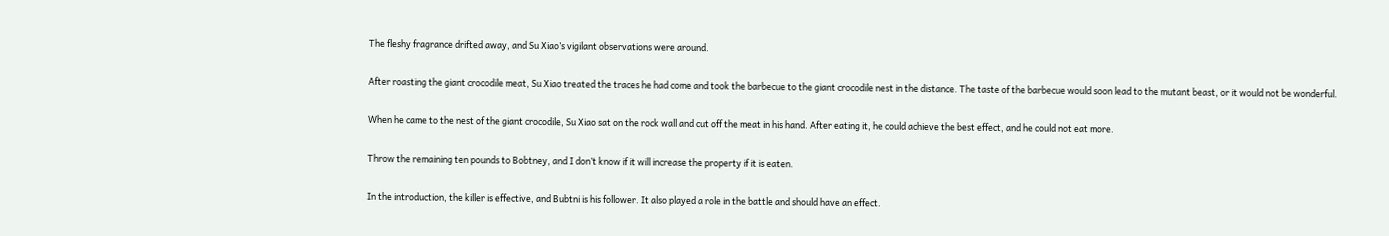The fleshy fragrance drifted away, and Su Xiao’s vigilant observations were around.

After roasting the giant crocodile meat, Su Xiao treated the traces he had come and took the barbecue to the giant crocodile nest in the distance. The taste of the barbecue would soon lead to the mutant beast, or it would not be wonderful.

When he came to the nest of the giant crocodile, Su Xiao sat on the rock wall and cut off the meat in his hand. After eating it, he could achieve the best effect, and he could not eat more.

Throw the remaining ten pounds to Bobtney, and I don’t know if it will increase the property if it is eaten.

In the introduction, the killer is effective, and Bubtni is his follower. It also played a role in the battle and should have an effect.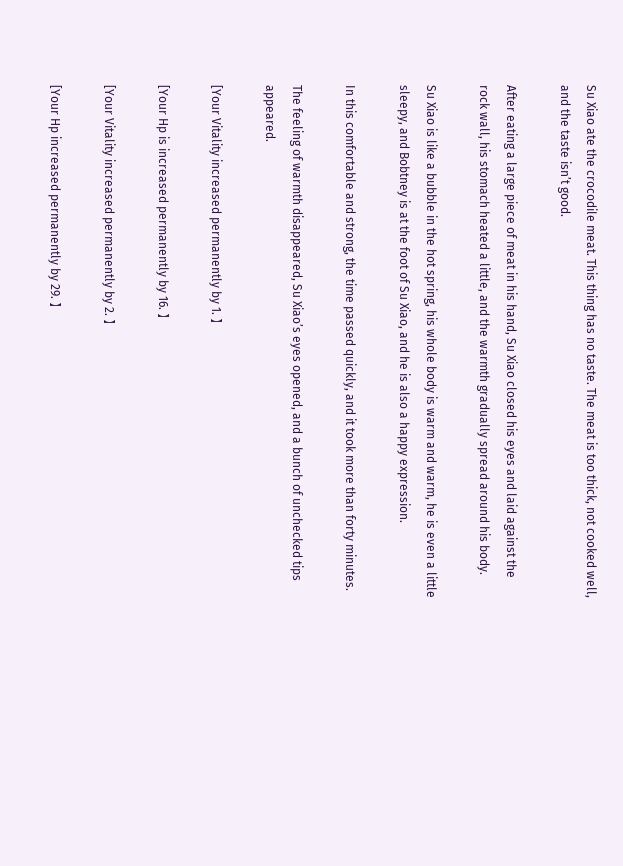Su Xiao ate the crocodile meat. This thing has no taste. The meat is too thick, not cooked well, and the taste isn’t good.

After eating a large piece of meat in his hand, Su Xiao closed his eyes and laid against the rock wall, his stomach heated a little, and the warmth gradually spread around his body.

Su Xiao is like a bubble in the hot spring, his whole body is warm and warm, he is even a little sleepy, and Bobtney is at the foot of Su Xiao, and he is also a happy expression.

In this comfortable and strong, the time passed quickly, and it took more than forty minutes.

The feeling of warmth disappeared, Su Xiao’s eyes opened, and a bunch of unchecked tips appeared.

[Your Vitality increased permanently by 1. 】

[Your Hp is increased permanently by 16. 】

[Your Vitality increased permanently by 2. 】

[Your Hp increased permanently by 29. 】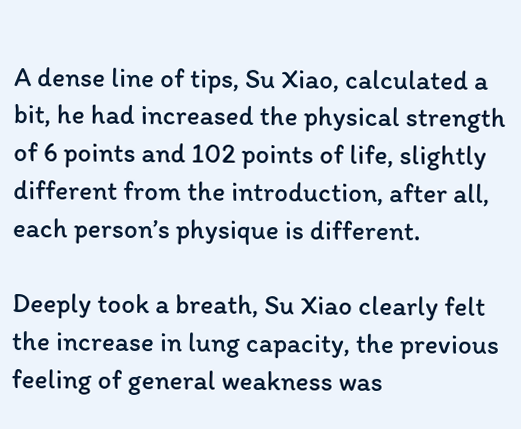A dense line of tips, Su Xiao, calculated a bit, he had increased the physical strength of 6 points and 102 points of life, slightly different from the introduction, after all, each person’s physique is different.

Deeply took a breath, Su Xiao clearly felt the increase in lung capacity, the previous feeling of general weakness was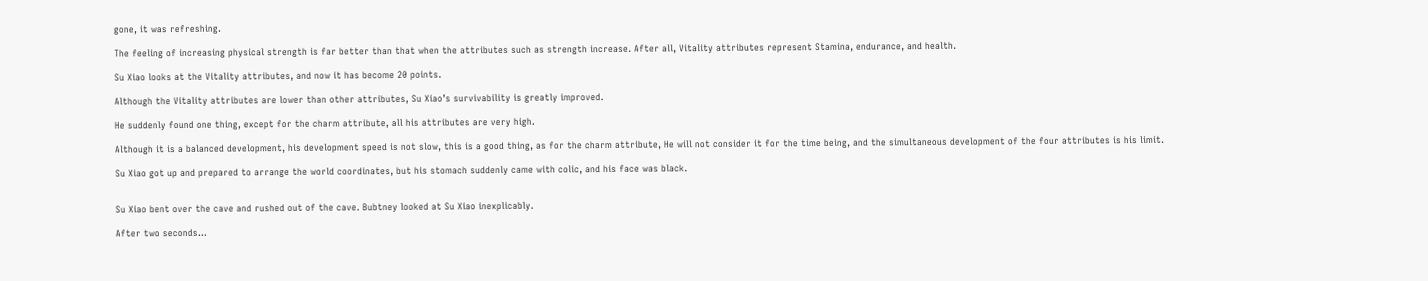gone, it was refreshing.

The feeling of increasing physical strength is far better than that when the attributes such as strength increase. After all, Vitality attributes represent Stamina, endurance, and health.

Su Xiao looks at the Vitality attributes, and now it has become 20 points.

Although the Vitality attributes are lower than other attributes, Su Xiao’s survivability is greatly improved.

He suddenly found one thing, except for the charm attribute, all his attributes are very high.

Although it is a balanced development, his development speed is not slow, this is a good thing, as for the charm attribute, He will not consider it for the time being, and the simultaneous development of the four attributes is his limit.

Su Xiao got up and prepared to arrange the world coordinates, but his stomach suddenly came with colic, and his face was black.


Su Xiao bent over the cave and rushed out of the cave. Bubtney looked at Su Xiao inexplicably.

After two seconds…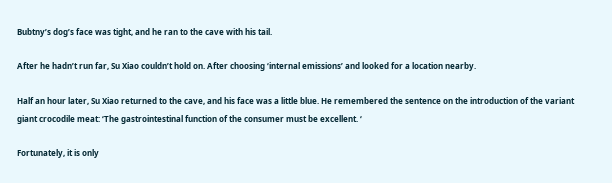Bubtny’s dog’s face was tight, and he ran to the cave with his tail.

After he hadn’t run far, Su Xiao couldn’t hold on. After choosing ‘internal emissions’ and looked for a location nearby.

Half an hour later, Su Xiao returned to the cave, and his face was a little blue. He remembered the sentence on the introduction of the variant giant crocodile meat: ‘The gastrointestinal function of the consumer must be excellent. ‘

Fortunately, it is only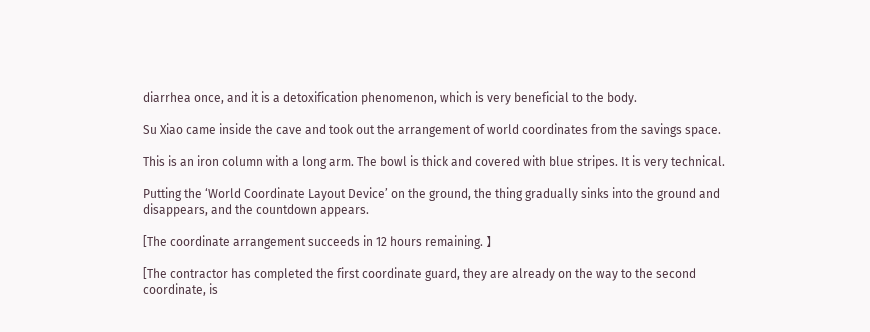diarrhea once, and it is a detoxification phenomenon, which is very beneficial to the body.

Su Xiao came inside the cave and took out the arrangement of world coordinates from the savings space.

This is an iron column with a long arm. The bowl is thick and covered with blue stripes. It is very technical.

Putting the ‘World Coordinate Layout Device’ on the ground, the thing gradually sinks into the ground and disappears, and the countdown appears.

[The coordinate arrangement succeeds in 12 hours remaining. 】

[The contractor has completed the first coordinate guard, they are already on the way to the second coordinate, is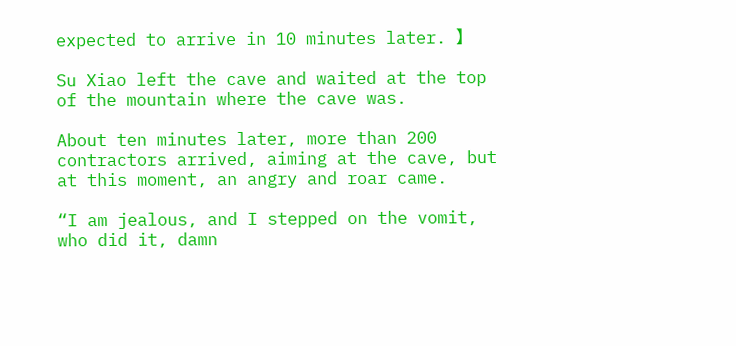expected to arrive in 10 minutes later. 】

Su Xiao left the cave and waited at the top of the mountain where the cave was.

About ten minutes later, more than 200 contractors arrived, aiming at the cave, but at this moment, an angry and roar came.

“I am jealous, and I stepped on the vomit, who did it, damn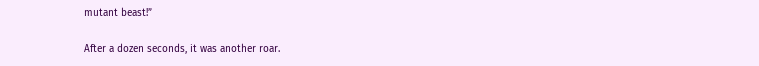mutant beast!”

After a dozen seconds, it was another roar.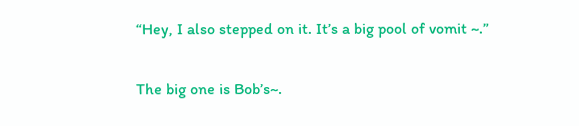“Hey, I also stepped on it. It’s a big pool of vomit ~.”

The big one is Bob’s~.